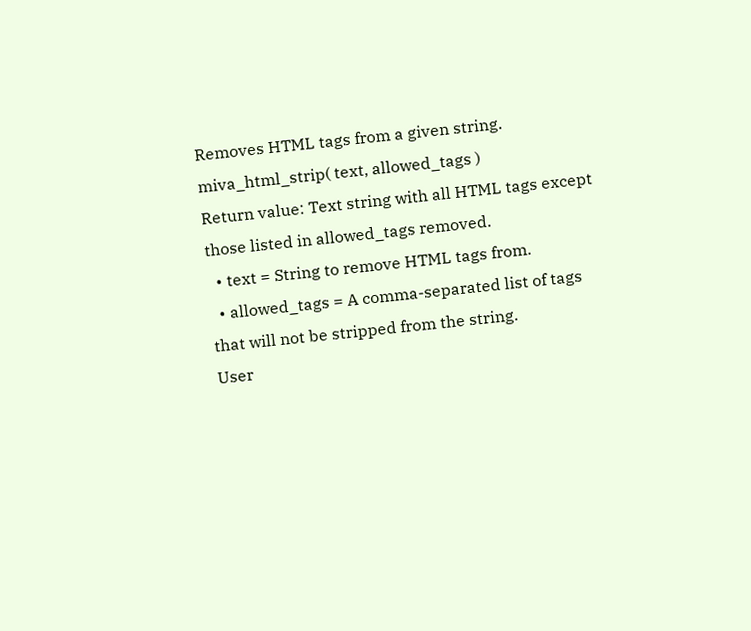Removes HTML tags from a given string.
miva_html_strip( text, allowed_tags )
Return value: Text string with all HTML tags except those listed in allowed_tags removed.
  • text = String to remove HTML tags from.
  • allowed_tags = A comma-separated list of tags that will not be stripped from the string.
User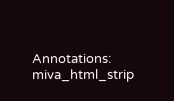Annotations: miva_html_strip